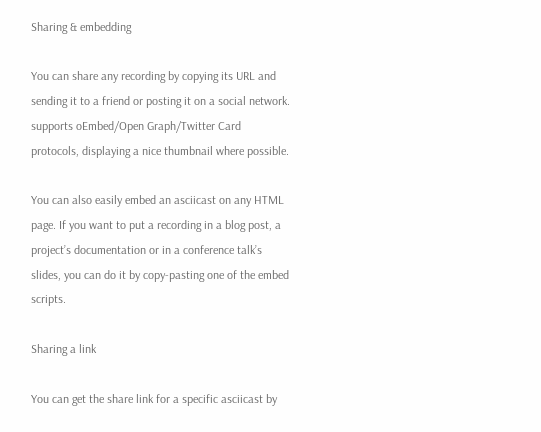Sharing & embedding

You can share any recording by copying its URL and sending it to a friend or posting it on a social network. supports oEmbed/Open Graph/Twitter Card protocols, displaying a nice thumbnail where possible.

You can also easily embed an asciicast on any HTML page. If you want to put a recording in a blog post, a project’s documentation or in a conference talk’s slides, you can do it by copy-pasting one of the embed scripts.

Sharing a link

You can get the share link for a specific asciicast by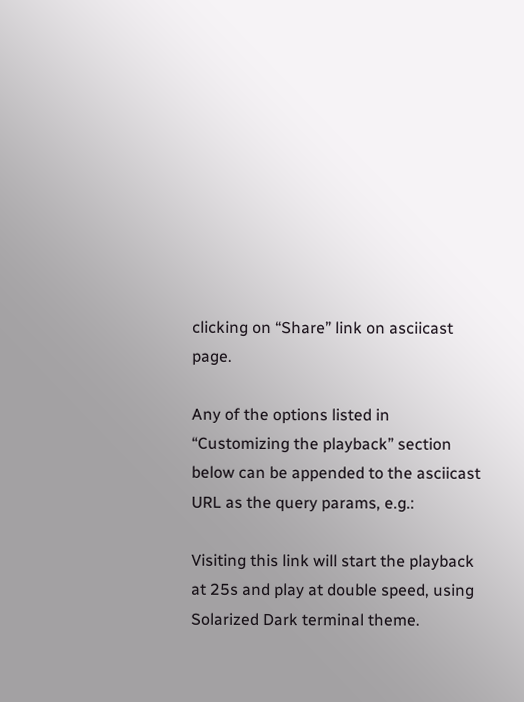clicking on “Share” link on asciicast page.

Any of the options listed in “Customizing the playback” section below can be appended to the asciicast URL as the query params, e.g.:

Visiting this link will start the playback at 25s and play at double speed, using Solarized Dark terminal theme.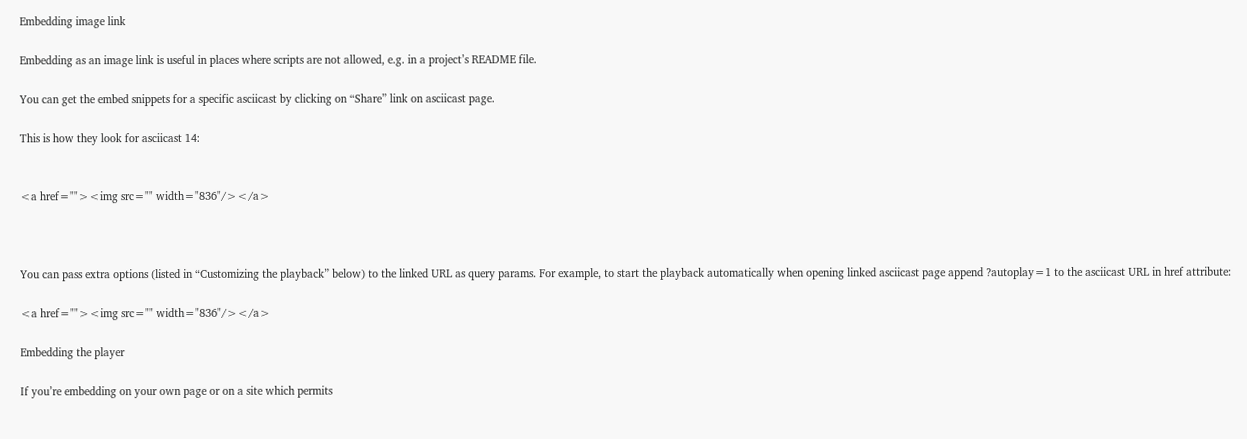Embedding image link

Embedding as an image link is useful in places where scripts are not allowed, e.g. in a project’s README file.

You can get the embed snippets for a specific asciicast by clicking on “Share” link on asciicast page.

This is how they look for asciicast 14:


<a href=""><img src="" width="836"/></a>



You can pass extra options (listed in “Customizing the playback” below) to the linked URL as query params. For example, to start the playback automatically when opening linked asciicast page append ?autoplay=1 to the asciicast URL in href attribute:

<a href=""><img src="" width="836"/></a>

Embedding the player

If you’re embedding on your own page or on a site which permits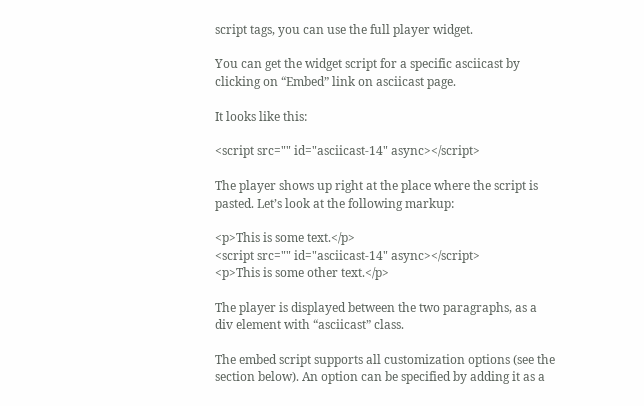script tags, you can use the full player widget.

You can get the widget script for a specific asciicast by clicking on “Embed” link on asciicast page.

It looks like this:

<script src="" id="asciicast-14" async></script>

The player shows up right at the place where the script is pasted. Let’s look at the following markup:

<p>This is some text.</p>
<script src="" id="asciicast-14" async></script>
<p>This is some other text.</p>

The player is displayed between the two paragraphs, as a div element with “asciicast” class.

The embed script supports all customization options (see the section below). An option can be specified by adding it as a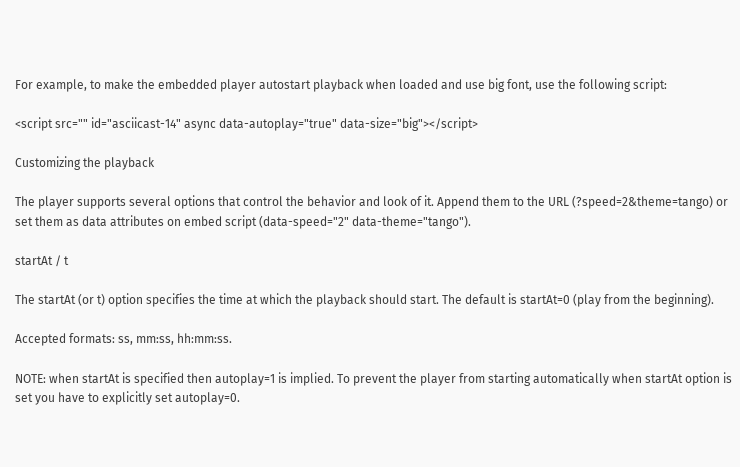For example, to make the embedded player autostart playback when loaded and use big font, use the following script:

<script src="" id="asciicast-14" async data-autoplay="true" data-size="big"></script>

Customizing the playback

The player supports several options that control the behavior and look of it. Append them to the URL (?speed=2&theme=tango) or set them as data attributes on embed script (data-speed="2" data-theme="tango").

startAt / t

The startAt (or t) option specifies the time at which the playback should start. The default is startAt=0 (play from the beginning).

Accepted formats: ss, mm:ss, hh:mm:ss.

NOTE: when startAt is specified then autoplay=1 is implied. To prevent the player from starting automatically when startAt option is set you have to explicitly set autoplay=0.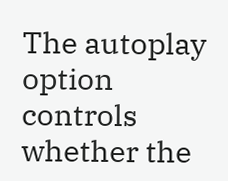The autoplay option controls whether the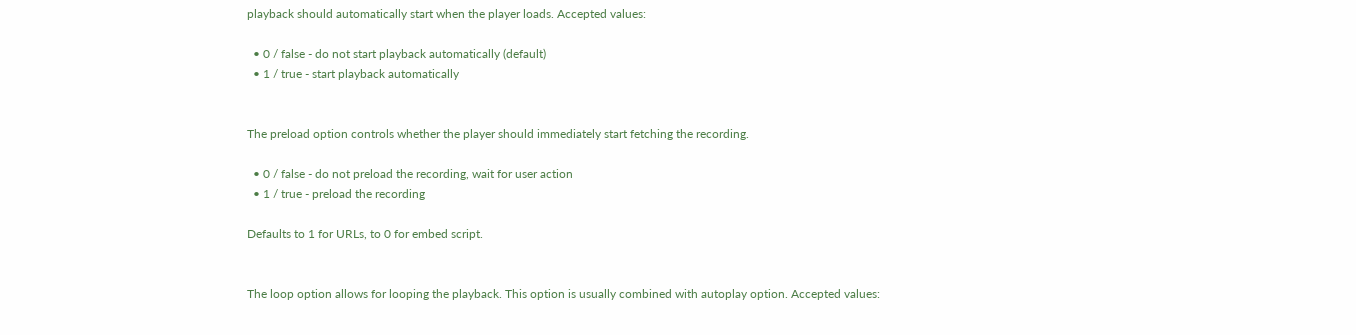playback should automatically start when the player loads. Accepted values:

  • 0 / false - do not start playback automatically (default)
  • 1 / true - start playback automatically


The preload option controls whether the player should immediately start fetching the recording.

  • 0 / false - do not preload the recording, wait for user action
  • 1 / true - preload the recording

Defaults to 1 for URLs, to 0 for embed script.


The loop option allows for looping the playback. This option is usually combined with autoplay option. Accepted values: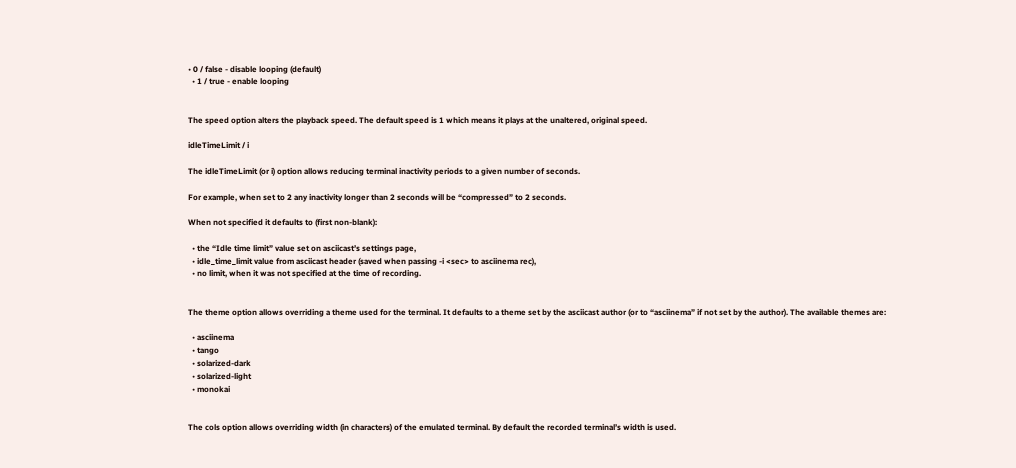• 0 / false - disable looping (default)
  • 1 / true - enable looping


The speed option alters the playback speed. The default speed is 1 which means it plays at the unaltered, original speed.

idleTimeLimit / i

The idleTimeLimit (or i) option allows reducing terminal inactivity periods to a given number of seconds.

For example, when set to 2 any inactivity longer than 2 seconds will be “compressed” to 2 seconds.

When not specified it defaults to (first non-blank):

  • the “Idle time limit” value set on asciicast’s settings page,
  • idle_time_limit value from asciicast header (saved when passing -i <sec> to asciinema rec),
  • no limit, when it was not specified at the time of recording.


The theme option allows overriding a theme used for the terminal. It defaults to a theme set by the asciicast author (or to “asciinema” if not set by the author). The available themes are:

  • asciinema
  • tango
  • solarized-dark
  • solarized-light
  • monokai


The cols option allows overriding width (in characters) of the emulated terminal. By default the recorded terminal’s width is used.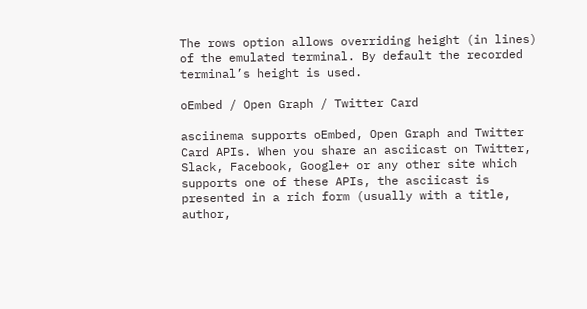The rows option allows overriding height (in lines) of the emulated terminal. By default the recorded terminal’s height is used.

oEmbed / Open Graph / Twitter Card

asciinema supports oEmbed, Open Graph and Twitter Card APIs. When you share an asciicast on Twitter, Slack, Facebook, Google+ or any other site which supports one of these APIs, the asciicast is presented in a rich form (usually with a title, author,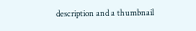description and a thumbnail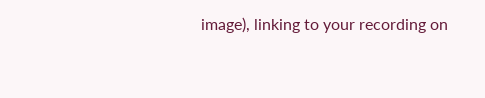image), linking to your recording on